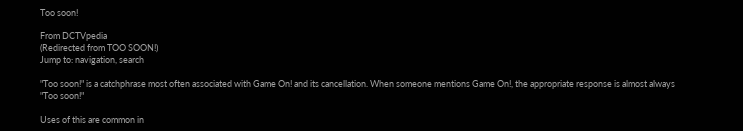Too soon!

From DCTVpedia
(Redirected from TOO SOON!)
Jump to: navigation, search

"Too soon!" is a catchphrase most often associated with Game On! and its cancellation. When someone mentions Game On!, the appropriate response is almost always "Too soon!"

Uses of this are common in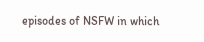episodes of NSFW in which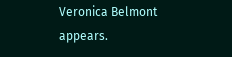Veronica Belmont appears.